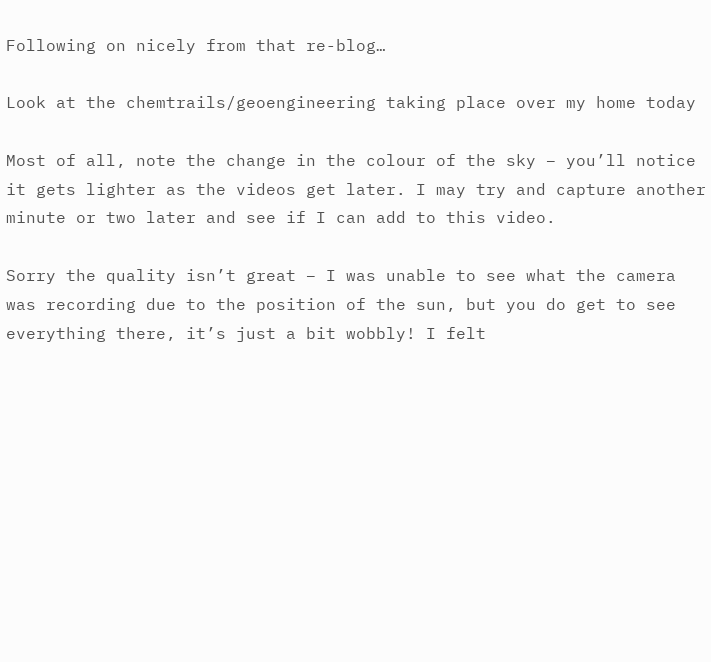Following on nicely from that re-blog…

Look at the chemtrails/geoengineering taking place over my home today

Most of all, note the change in the colour of the sky – you’ll notice it gets lighter as the videos get later. I may try and capture another minute or two later and see if I can add to this video.

Sorry the quality isn’t great – I was unable to see what the camera was recording due to the position of the sun, but you do get to see everything there, it’s just a bit wobbly! I felt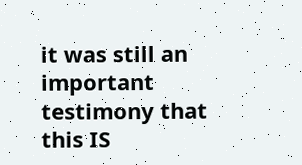it was still an important testimony that this IS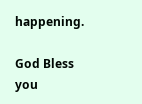happening.

God Bless you